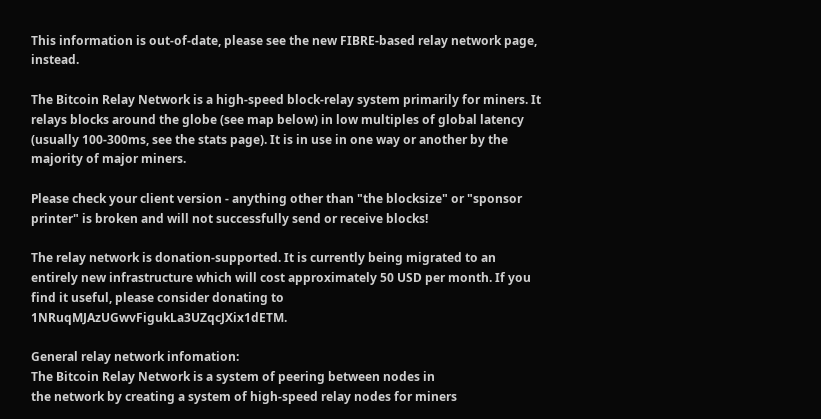This information is out-of-date, please see the new FIBRE-based relay network page, instead.

The Bitcoin Relay Network is a high-speed block-relay system primarily for miners. It relays blocks around the globe (see map below) in low multiples of global latency (usually 100-300ms, see the stats page). It is in use in one way or another by the majority of major miners.

Please check your client version - anything other than "the blocksize" or "sponsor printer" is broken and will not successfully send or receive blocks!

The relay network is donation-supported. It is currently being migrated to an entirely new infrastructure which will cost approximately 50 USD per month. If you find it useful, please consider donating to 1NRuqMJAzUGwvFigukLa3UZqcJXix1dETM.

General relay network infomation:
The Bitcoin Relay Network is a system of peering between nodes in
the network by creating a system of high-speed relay nodes for miners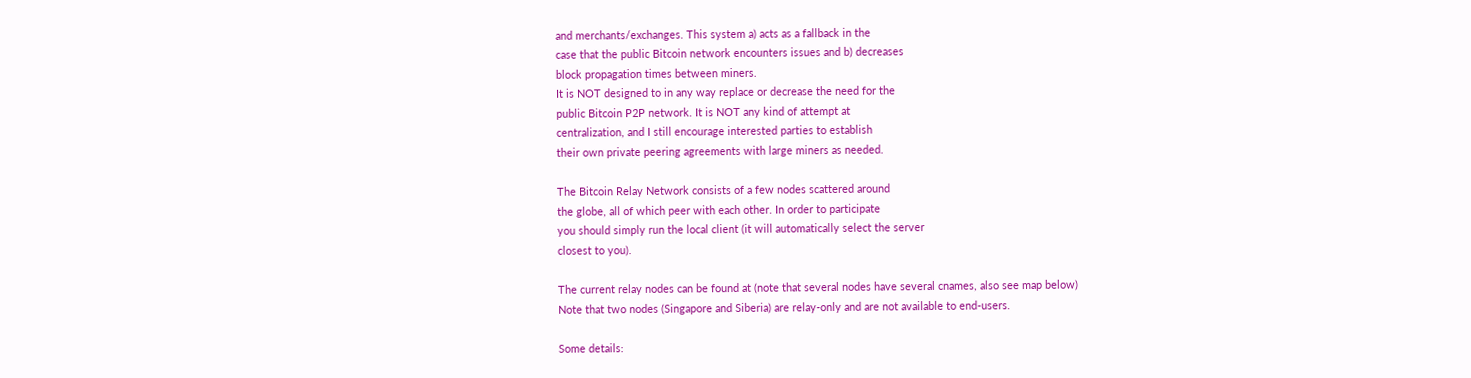and merchants/exchanges. This system a) acts as a fallback in the
case that the public Bitcoin network encounters issues and b) decreases
block propagation times between miners.
It is NOT designed to in any way replace or decrease the need for the
public Bitcoin P2P network. It is NOT any kind of attempt at
centralization, and I still encourage interested parties to establish
their own private peering agreements with large miners as needed.

The Bitcoin Relay Network consists of a few nodes scattered around
the globe, all of which peer with each other. In order to participate
you should simply run the local client (it will automatically select the server
closest to you).

The current relay nodes can be found at (note that several nodes have several cnames, also see map below)
Note that two nodes (Singapore and Siberia) are relay-only and are not available to end-users.

Some details: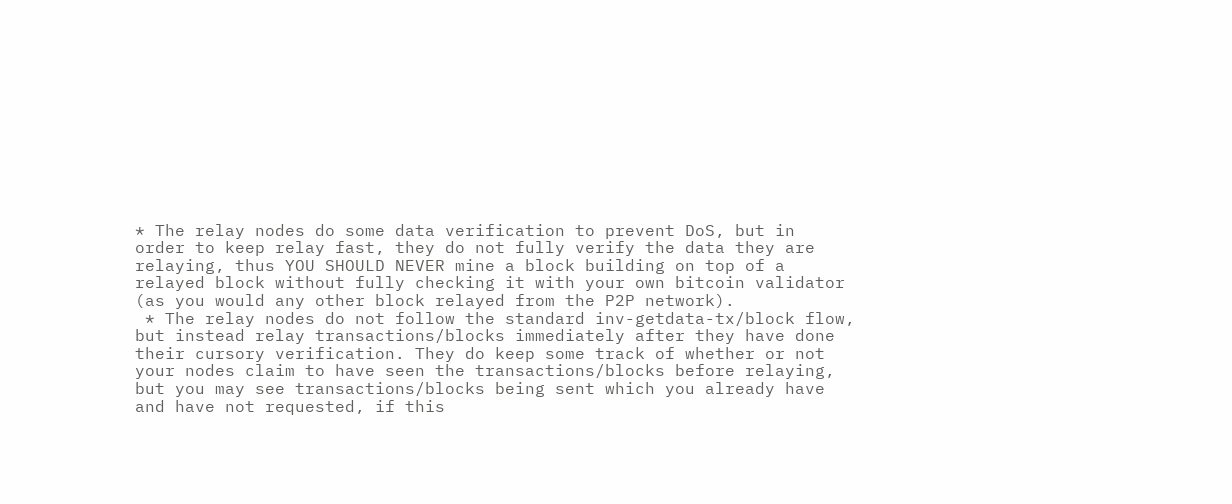* The relay nodes do some data verification to prevent DoS, but in
order to keep relay fast, they do not fully verify the data they are
relaying, thus YOU SHOULD NEVER mine a block building on top of a
relayed block without fully checking it with your own bitcoin validator
(as you would any other block relayed from the P2P network).
 * The relay nodes do not follow the standard inv-getdata-tx/block flow,
but instead relay transactions/blocks immediately after they have done
their cursory verification. They do keep some track of whether or not
your nodes claim to have seen the transactions/blocks before relaying,
but you may see transactions/blocks being sent which you already have
and have not requested, if this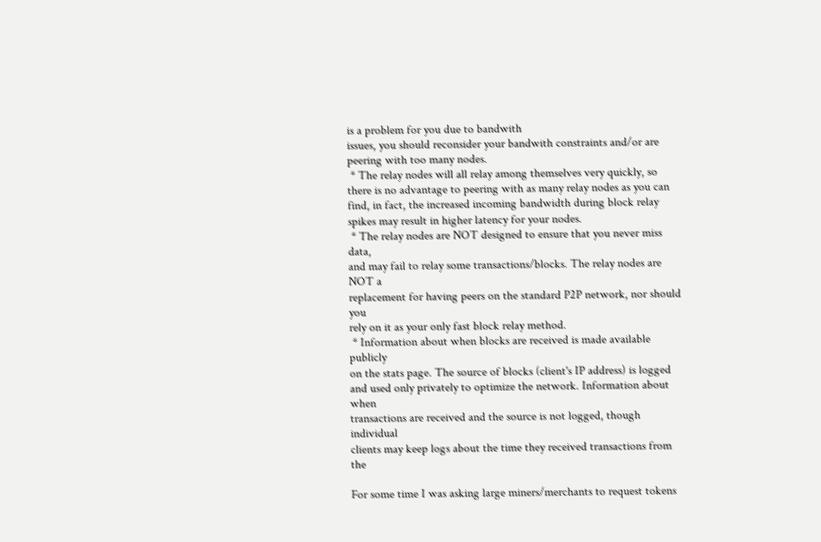is a problem for you due to bandwith
issues, you should reconsider your bandwith constraints and/or are
peering with too many nodes.
 * The relay nodes will all relay among themselves very quickly, so
there is no advantage to peering with as many relay nodes as you can
find, in fact, the increased incoming bandwidth during block relay
spikes may result in higher latency for your nodes.
 * The relay nodes are NOT designed to ensure that you never miss data,
and may fail to relay some transactions/blocks. The relay nodes are NOT a
replacement for having peers on the standard P2P network, nor should you
rely on it as your only fast block relay method.
 * Information about when blocks are received is made available publicly
on the stats page. The source of blocks (client's IP address) is logged
and used only privately to optimize the network. Information about when
transactions are received and the source is not logged, though individual
clients may keep logs about the time they received transactions from the

For some time I was asking large miners/merchants to request tokens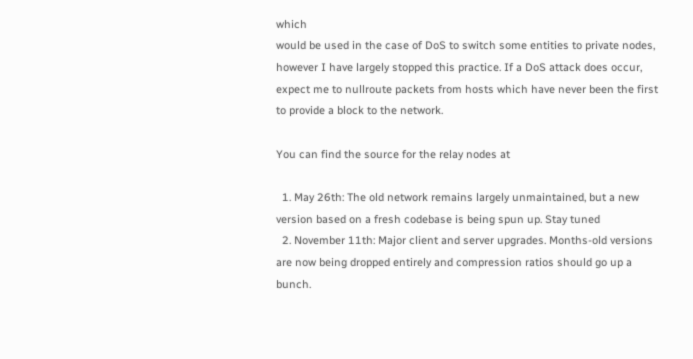which
would be used in the case of DoS to switch some entities to private nodes,
however I have largely stopped this practice. If a DoS attack does occur,
expect me to nullroute packets from hosts which have never been the first
to provide a block to the network.

You can find the source for the relay nodes at

  1. May 26th: The old network remains largely unmaintained, but a new version based on a fresh codebase is being spun up. Stay tuned
  2. November 11th: Major client and server upgrades. Months-old versions are now being dropped entirely and compression ratios should go up a bunch.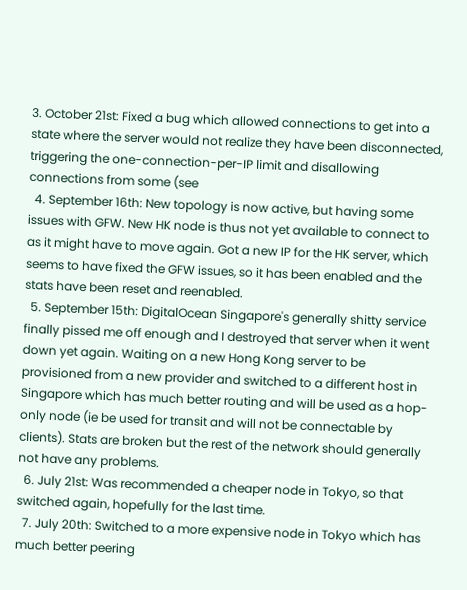3. October 21st: Fixed a bug which allowed connections to get into a state where the server would not realize they have been disconnected, triggering the one-connection-per-IP limit and disallowing connections from some (see
  4. September 16th: New topology is now active, but having some issues with GFW. New HK node is thus not yet available to connect to as it might have to move again. Got a new IP for the HK server, which seems to have fixed the GFW issues, so it has been enabled and the stats have been reset and reenabled.
  5. September 15th: DigitalOcean Singapore's generally shitty service finally pissed me off enough and I destroyed that server when it went down yet again. Waiting on a new Hong Kong server to be provisioned from a new provider and switched to a different host in Singapore which has much better routing and will be used as a hop-only node (ie be used for transit and will not be connectable by clients). Stats are broken but the rest of the network should generally not have any problems.
  6. July 21st: Was recommended a cheaper node in Tokyo, so that switched again, hopefully for the last time.
  7. July 20th: Switched to a more expensive node in Tokyo which has much better peering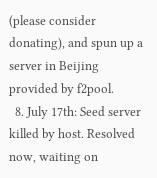(please consider donating), and spun up a server in Beijing provided by f2pool.
  8. July 17th: Seed server killed by host. Resolved now, waiting on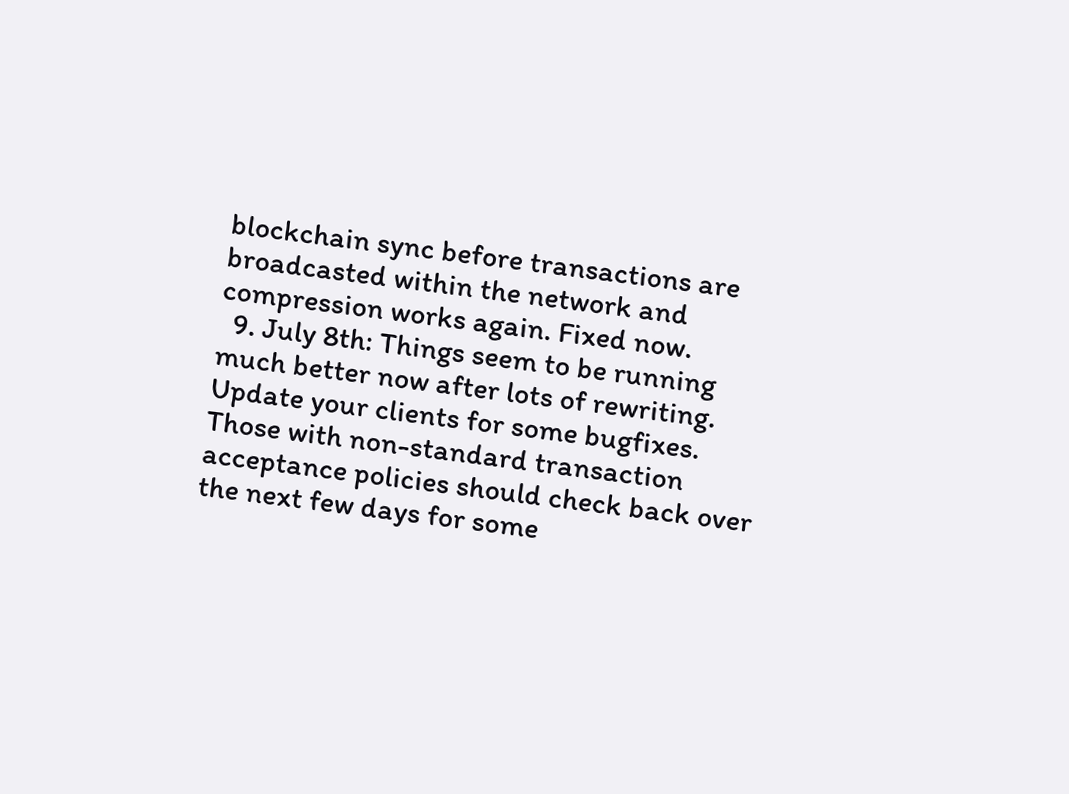blockchain sync before transactions are broadcasted within the network and compression works again. Fixed now.
  9. July 8th: Things seem to be running much better now after lots of rewriting. Update your clients for some bugfixes. Those with non-standard transaction acceptance policies should check back over the next few days for some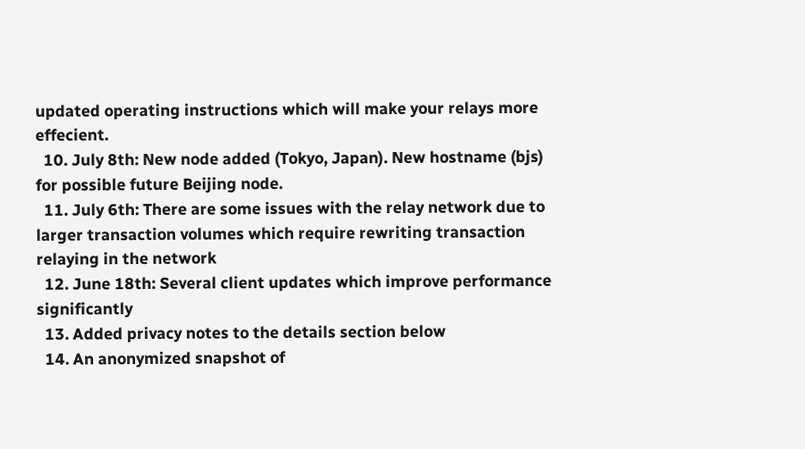updated operating instructions which will make your relays more effecient.
  10. July 8th: New node added (Tokyo, Japan). New hostname (bjs) for possible future Beijing node.
  11. July 6th: There are some issues with the relay network due to larger transaction volumes which require rewriting transaction relaying in the network
  12. June 18th: Several client updates which improve performance significantly
  13. Added privacy notes to the details section below
  14. An anonymized snapshot of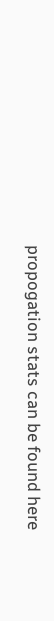propogation stats can be found here